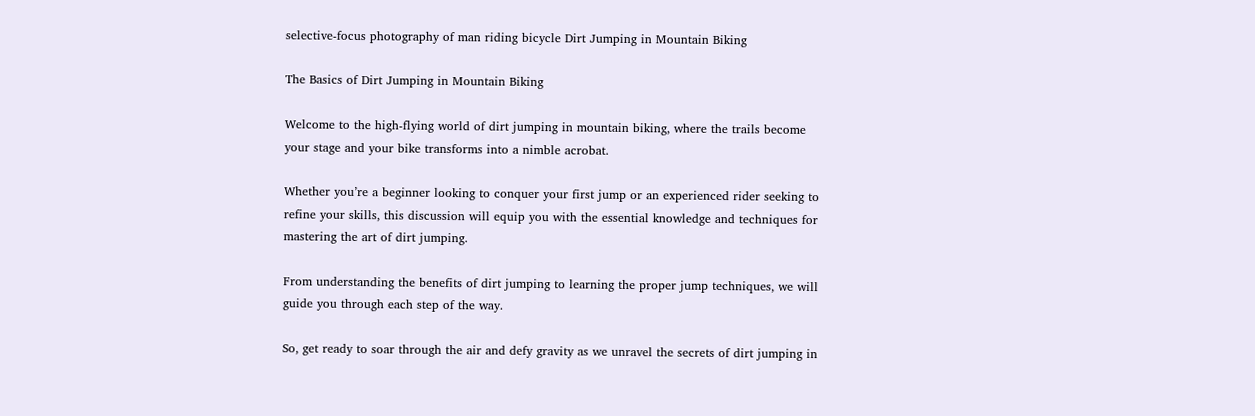selective-focus photography of man riding bicycle Dirt Jumping in Mountain Biking

The Basics of Dirt Jumping in Mountain Biking

Welcome to the high-flying world of dirt jumping in mountain biking, where the trails become your stage and your bike transforms into a nimble acrobat.

Whether you’re a beginner looking to conquer your first jump or an experienced rider seeking to refine your skills, this discussion will equip you with the essential knowledge and techniques for mastering the art of dirt jumping.

From understanding the benefits of dirt jumping to learning the proper jump techniques, we will guide you through each step of the way.

So, get ready to soar through the air and defy gravity as we unravel the secrets of dirt jumping in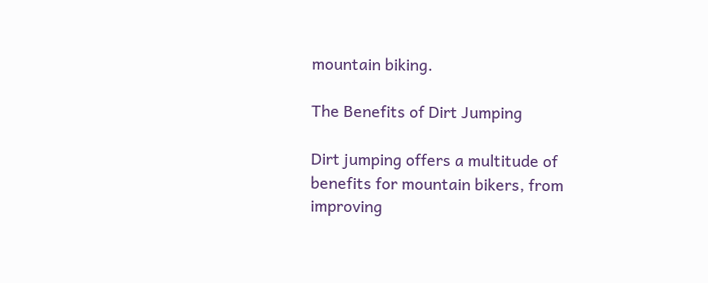mountain biking.

The Benefits of Dirt Jumping

Dirt jumping offers a multitude of benefits for mountain bikers, from improving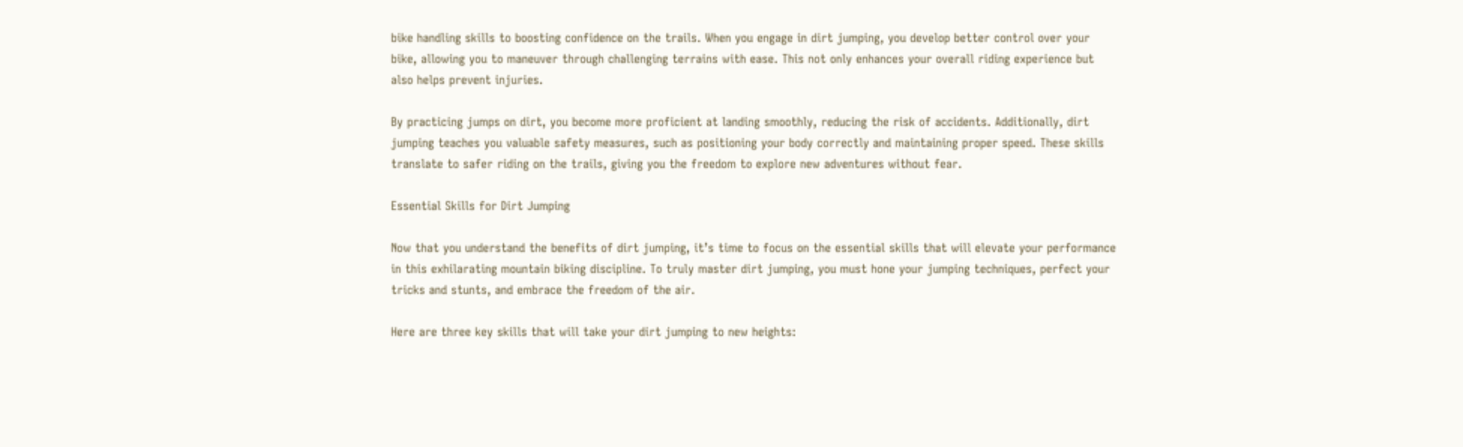bike handling skills to boosting confidence on the trails. When you engage in dirt jumping, you develop better control over your bike, allowing you to maneuver through challenging terrains with ease. This not only enhances your overall riding experience but also helps prevent injuries.

By practicing jumps on dirt, you become more proficient at landing smoothly, reducing the risk of accidents. Additionally, dirt jumping teaches you valuable safety measures, such as positioning your body correctly and maintaining proper speed. These skills translate to safer riding on the trails, giving you the freedom to explore new adventures without fear.

Essential Skills for Dirt Jumping

Now that you understand the benefits of dirt jumping, it’s time to focus on the essential skills that will elevate your performance in this exhilarating mountain biking discipline. To truly master dirt jumping, you must hone your jumping techniques, perfect your tricks and stunts, and embrace the freedom of the air.

Here are three key skills that will take your dirt jumping to new heights: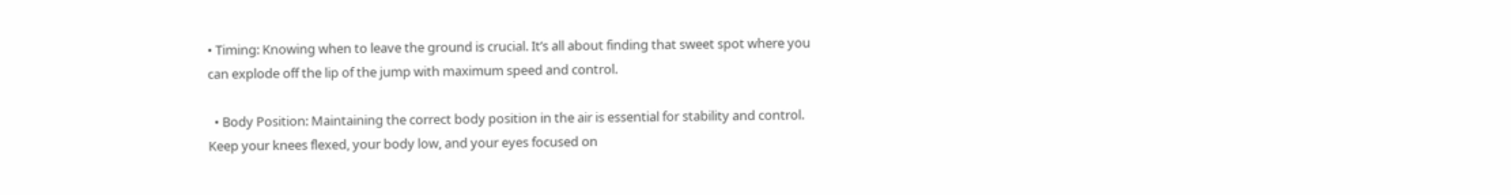• Timing: Knowing when to leave the ground is crucial. It’s all about finding that sweet spot where you can explode off the lip of the jump with maximum speed and control.

  • Body Position: Maintaining the correct body position in the air is essential for stability and control. Keep your knees flexed, your body low, and your eyes focused on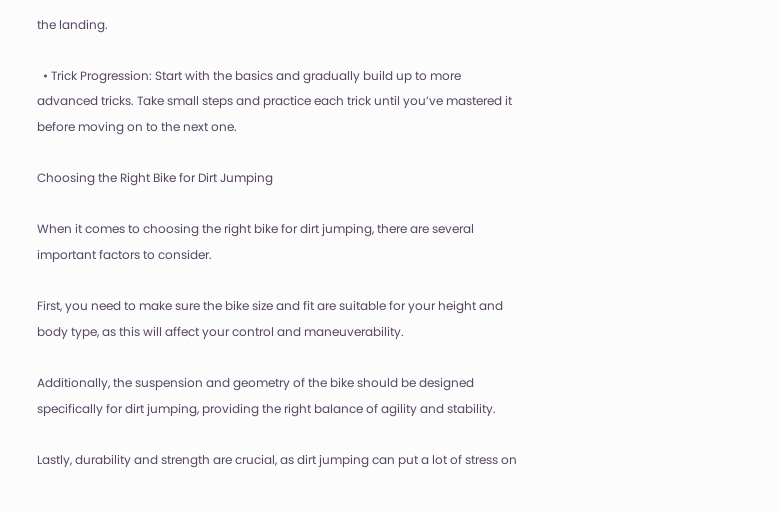the landing.

  • Trick Progression: Start with the basics and gradually build up to more advanced tricks. Take small steps and practice each trick until you’ve mastered it before moving on to the next one.

Choosing the Right Bike for Dirt Jumping

When it comes to choosing the right bike for dirt jumping, there are several important factors to consider.

First, you need to make sure the bike size and fit are suitable for your height and body type, as this will affect your control and maneuverability.

Additionally, the suspension and geometry of the bike should be designed specifically for dirt jumping, providing the right balance of agility and stability.

Lastly, durability and strength are crucial, as dirt jumping can put a lot of stress on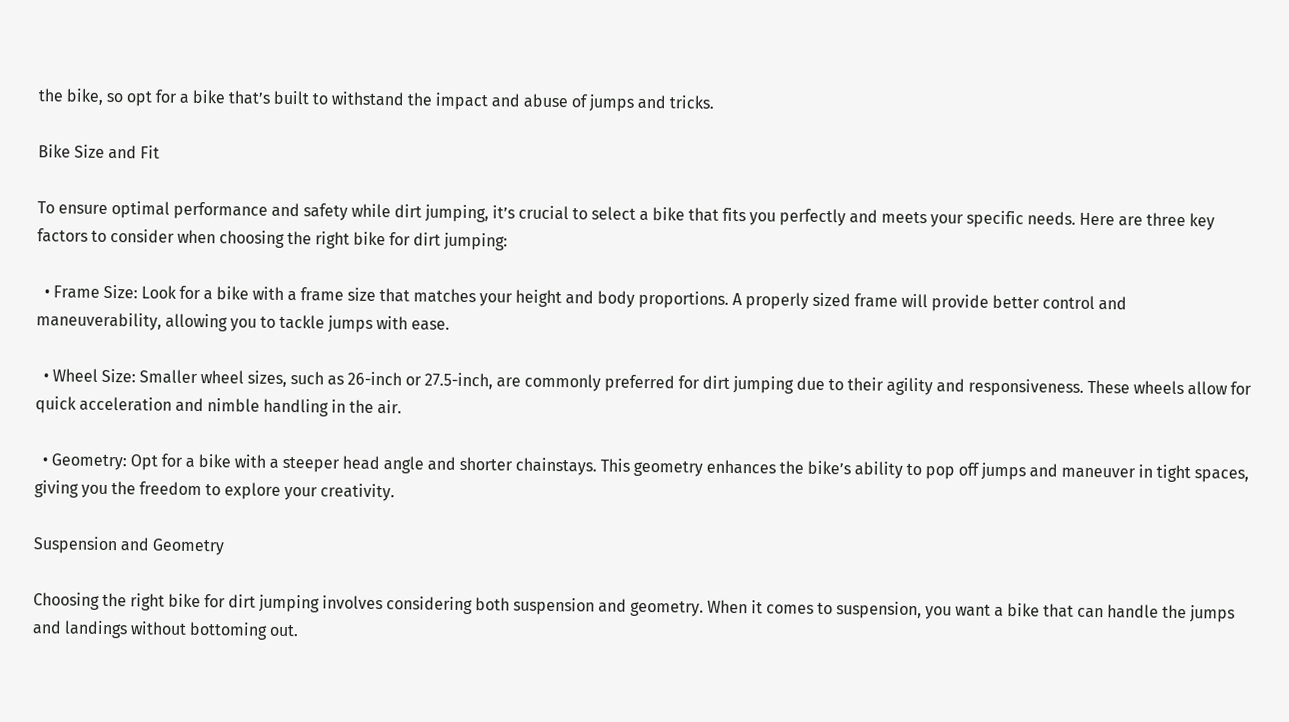the bike, so opt for a bike that’s built to withstand the impact and abuse of jumps and tricks.

Bike Size and Fit

To ensure optimal performance and safety while dirt jumping, it’s crucial to select a bike that fits you perfectly and meets your specific needs. Here are three key factors to consider when choosing the right bike for dirt jumping:

  • Frame Size: Look for a bike with a frame size that matches your height and body proportions. A properly sized frame will provide better control and maneuverability, allowing you to tackle jumps with ease.

  • Wheel Size: Smaller wheel sizes, such as 26-inch or 27.5-inch, are commonly preferred for dirt jumping due to their agility and responsiveness. These wheels allow for quick acceleration and nimble handling in the air.

  • Geometry: Opt for a bike with a steeper head angle and shorter chainstays. This geometry enhances the bike’s ability to pop off jumps and maneuver in tight spaces, giving you the freedom to explore your creativity.

Suspension and Geometry

Choosing the right bike for dirt jumping involves considering both suspension and geometry. When it comes to suspension, you want a bike that can handle the jumps and landings without bottoming out.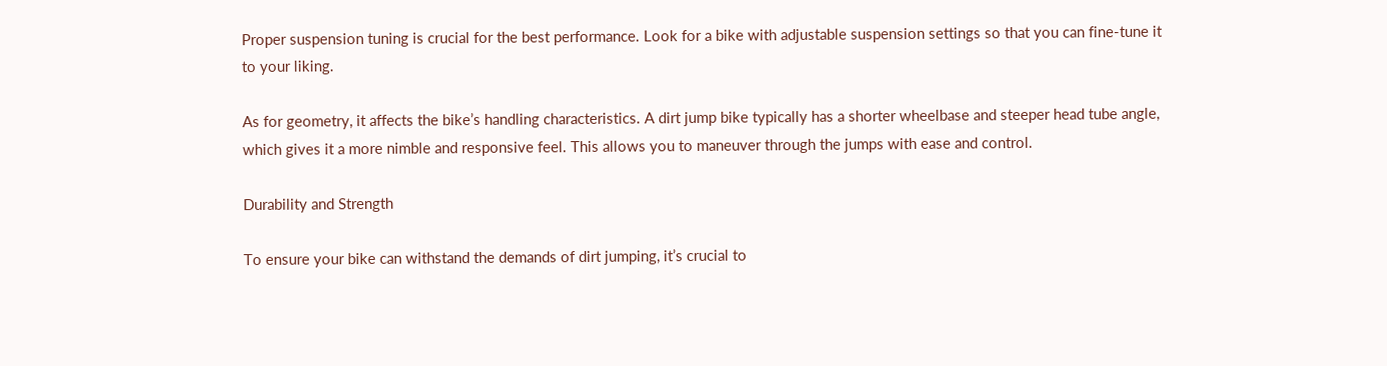Proper suspension tuning is crucial for the best performance. Look for a bike with adjustable suspension settings so that you can fine-tune it to your liking.

As for geometry, it affects the bike’s handling characteristics. A dirt jump bike typically has a shorter wheelbase and steeper head tube angle, which gives it a more nimble and responsive feel. This allows you to maneuver through the jumps with ease and control.

Durability and Strength

To ensure your bike can withstand the demands of dirt jumping, it’s crucial to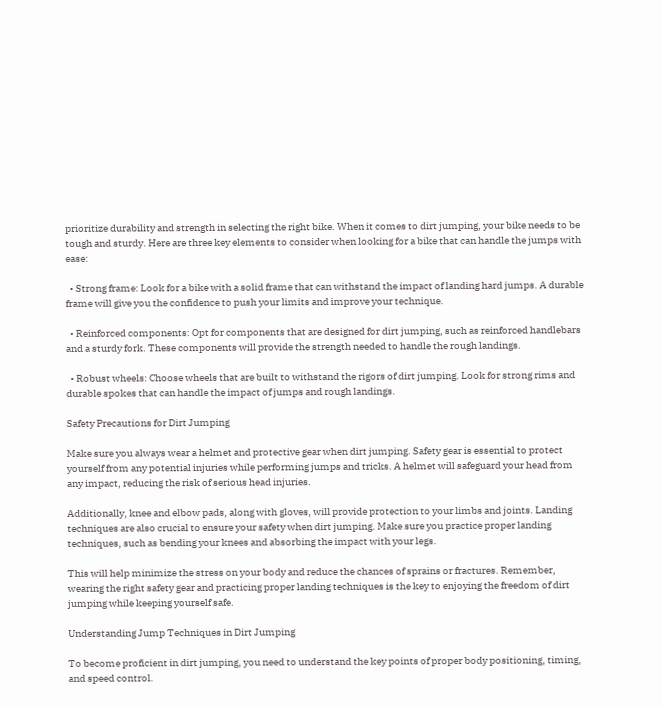prioritize durability and strength in selecting the right bike. When it comes to dirt jumping, your bike needs to be tough and sturdy. Here are three key elements to consider when looking for a bike that can handle the jumps with ease:

  • Strong frame: Look for a bike with a solid frame that can withstand the impact of landing hard jumps. A durable frame will give you the confidence to push your limits and improve your technique.

  • Reinforced components: Opt for components that are designed for dirt jumping, such as reinforced handlebars and a sturdy fork. These components will provide the strength needed to handle the rough landings.

  • Robust wheels: Choose wheels that are built to withstand the rigors of dirt jumping. Look for strong rims and durable spokes that can handle the impact of jumps and rough landings.

Safety Precautions for Dirt Jumping

Make sure you always wear a helmet and protective gear when dirt jumping. Safety gear is essential to protect yourself from any potential injuries while performing jumps and tricks. A helmet will safeguard your head from any impact, reducing the risk of serious head injuries.

Additionally, knee and elbow pads, along with gloves, will provide protection to your limbs and joints. Landing techniques are also crucial to ensure your safety when dirt jumping. Make sure you practice proper landing techniques, such as bending your knees and absorbing the impact with your legs.

This will help minimize the stress on your body and reduce the chances of sprains or fractures. Remember, wearing the right safety gear and practicing proper landing techniques is the key to enjoying the freedom of dirt jumping while keeping yourself safe.

Understanding Jump Techniques in Dirt Jumping

To become proficient in dirt jumping, you need to understand the key points of proper body positioning, timing, and speed control.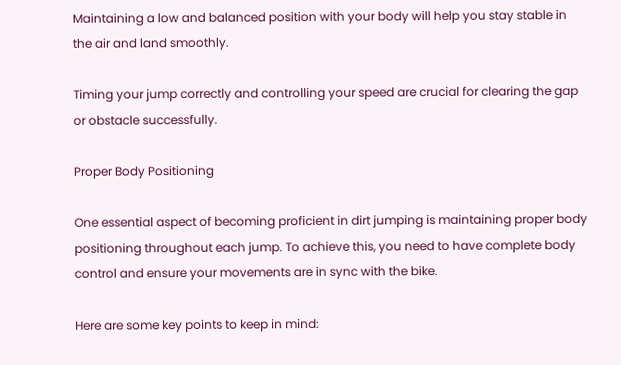Maintaining a low and balanced position with your body will help you stay stable in the air and land smoothly.

Timing your jump correctly and controlling your speed are crucial for clearing the gap or obstacle successfully.

Proper Body Positioning

One essential aspect of becoming proficient in dirt jumping is maintaining proper body positioning throughout each jump. To achieve this, you need to have complete body control and ensure your movements are in sync with the bike.

Here are some key points to keep in mind: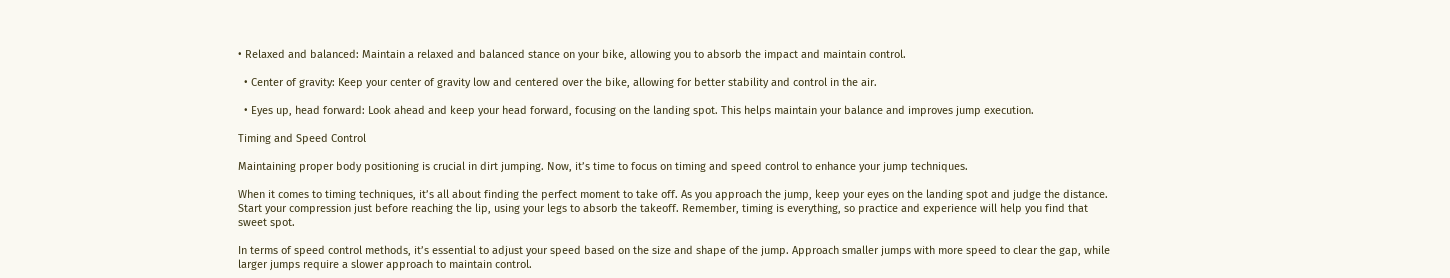• Relaxed and balanced: Maintain a relaxed and balanced stance on your bike, allowing you to absorb the impact and maintain control.

  • Center of gravity: Keep your center of gravity low and centered over the bike, allowing for better stability and control in the air.

  • Eyes up, head forward: Look ahead and keep your head forward, focusing on the landing spot. This helps maintain your balance and improves jump execution.

Timing and Speed Control

Maintaining proper body positioning is crucial in dirt jumping. Now, it’s time to focus on timing and speed control to enhance your jump techniques.

When it comes to timing techniques, it’s all about finding the perfect moment to take off. As you approach the jump, keep your eyes on the landing spot and judge the distance. Start your compression just before reaching the lip, using your legs to absorb the takeoff. Remember, timing is everything, so practice and experience will help you find that sweet spot.

In terms of speed control methods, it’s essential to adjust your speed based on the size and shape of the jump. Approach smaller jumps with more speed to clear the gap, while larger jumps require a slower approach to maintain control.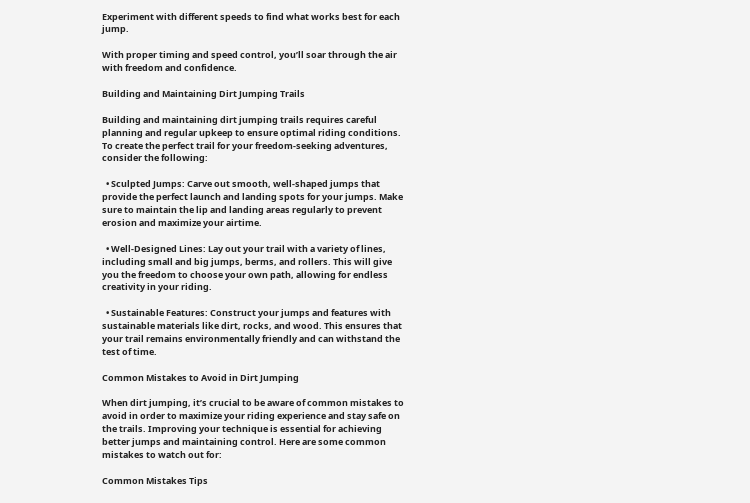Experiment with different speeds to find what works best for each jump.

With proper timing and speed control, you’ll soar through the air with freedom and confidence.

Building and Maintaining Dirt Jumping Trails

Building and maintaining dirt jumping trails requires careful planning and regular upkeep to ensure optimal riding conditions. To create the perfect trail for your freedom-seeking adventures, consider the following:

  • Sculpted Jumps: Carve out smooth, well-shaped jumps that provide the perfect launch and landing spots for your jumps. Make sure to maintain the lip and landing areas regularly to prevent erosion and maximize your airtime.

  • Well-Designed Lines: Lay out your trail with a variety of lines, including small and big jumps, berms, and rollers. This will give you the freedom to choose your own path, allowing for endless creativity in your riding.

  • Sustainable Features: Construct your jumps and features with sustainable materials like dirt, rocks, and wood. This ensures that your trail remains environmentally friendly and can withstand the test of time.

Common Mistakes to Avoid in Dirt Jumping

When dirt jumping, it’s crucial to be aware of common mistakes to avoid in order to maximize your riding experience and stay safe on the trails. Improving your technique is essential for achieving better jumps and maintaining control. Here are some common mistakes to watch out for:

Common Mistakes Tips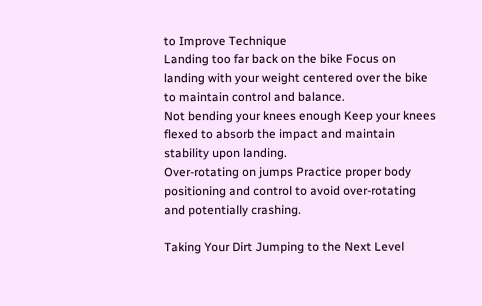to Improve Technique
Landing too far back on the bike Focus on landing with your weight centered over the bike to maintain control and balance.
Not bending your knees enough Keep your knees flexed to absorb the impact and maintain stability upon landing.
Over-rotating on jumps Practice proper body positioning and control to avoid over-rotating and potentially crashing.

Taking Your Dirt Jumping to the Next Level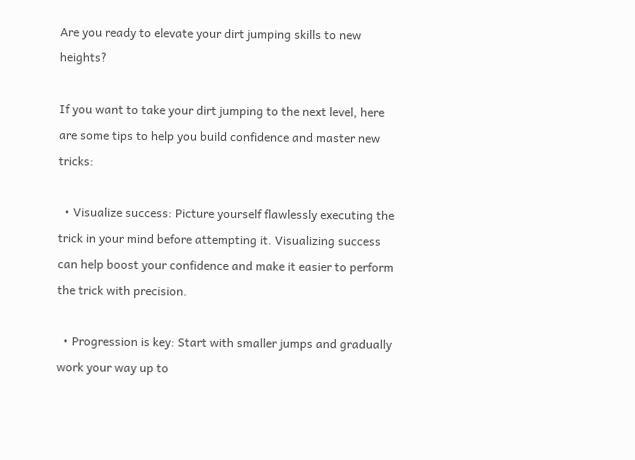Are you ready to elevate your dirt jumping skills to new heights?

If you want to take your dirt jumping to the next level, here are some tips to help you build confidence and master new tricks:

  • Visualize success: Picture yourself flawlessly executing the trick in your mind before attempting it. Visualizing success can help boost your confidence and make it easier to perform the trick with precision.

  • Progression is key: Start with smaller jumps and gradually work your way up to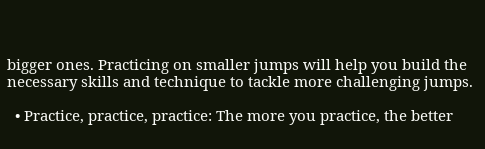bigger ones. Practicing on smaller jumps will help you build the necessary skills and technique to tackle more challenging jumps.

  • Practice, practice, practice: The more you practice, the better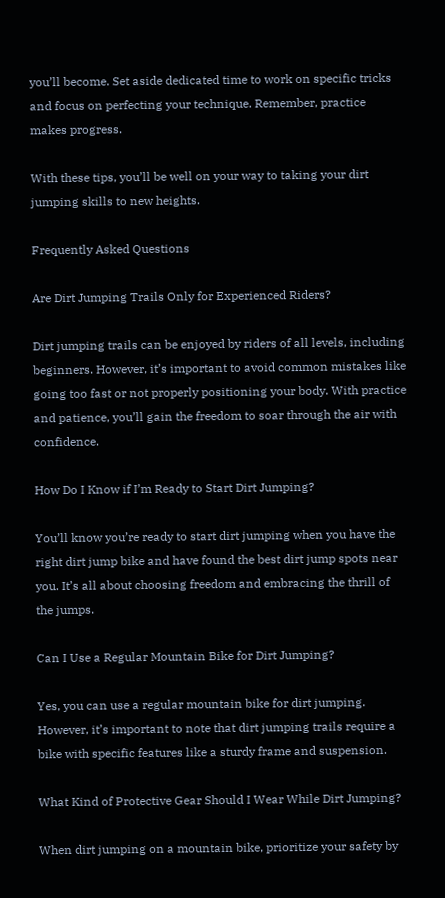you’ll become. Set aside dedicated time to work on specific tricks and focus on perfecting your technique. Remember, practice makes progress.

With these tips, you’ll be well on your way to taking your dirt jumping skills to new heights.

Frequently Asked Questions

Are Dirt Jumping Trails Only for Experienced Riders?

Dirt jumping trails can be enjoyed by riders of all levels, including beginners. However, it’s important to avoid common mistakes like going too fast or not properly positioning your body. With practice and patience, you’ll gain the freedom to soar through the air with confidence.

How Do I Know if I’m Ready to Start Dirt Jumping?

You’ll know you’re ready to start dirt jumping when you have the right dirt jump bike and have found the best dirt jump spots near you. It’s all about choosing freedom and embracing the thrill of the jumps.

Can I Use a Regular Mountain Bike for Dirt Jumping?

Yes, you can use a regular mountain bike for dirt jumping. However, it’s important to note that dirt jumping trails require a bike with specific features like a sturdy frame and suspension.

What Kind of Protective Gear Should I Wear While Dirt Jumping?

When dirt jumping on a mountain bike, prioritize your safety by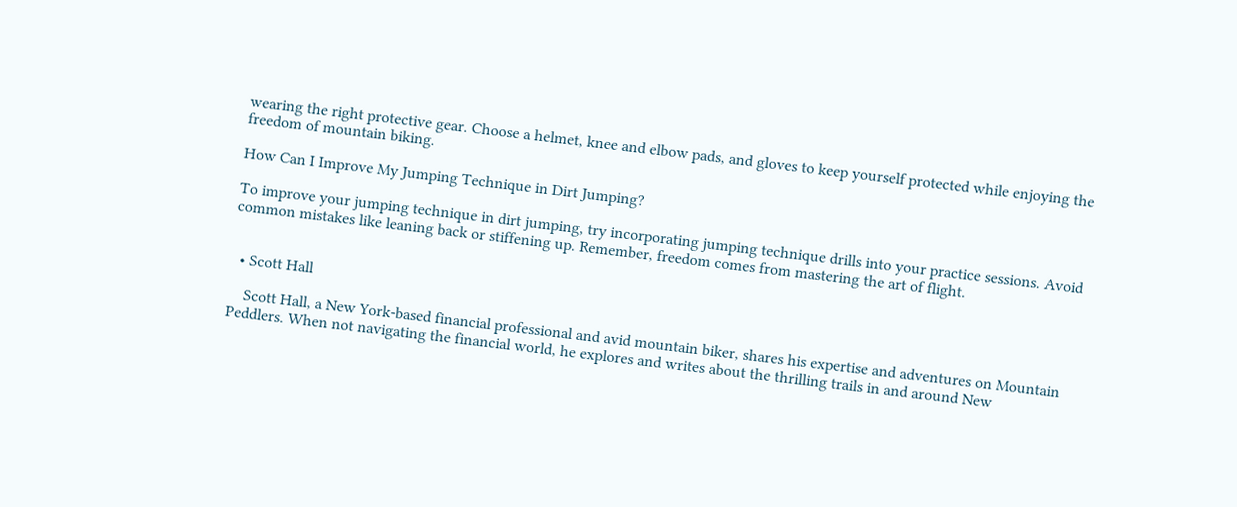wearing the right protective gear. Choose a helmet, knee and elbow pads, and gloves to keep yourself protected while enjoying the freedom of mountain biking.

How Can I Improve My Jumping Technique in Dirt Jumping?

To improve your jumping technique in dirt jumping, try incorporating jumping technique drills into your practice sessions. Avoid common mistakes like leaning back or stiffening up. Remember, freedom comes from mastering the art of flight.


  • Scott Hall

    Scott Hall, a New York-based financial professional and avid mountain biker, shares his expertise and adventures on Mountain Peddlers. When not navigating the financial world, he explores and writes about the thrilling trails in and around New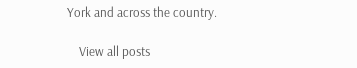York and across the country.

    View all posts